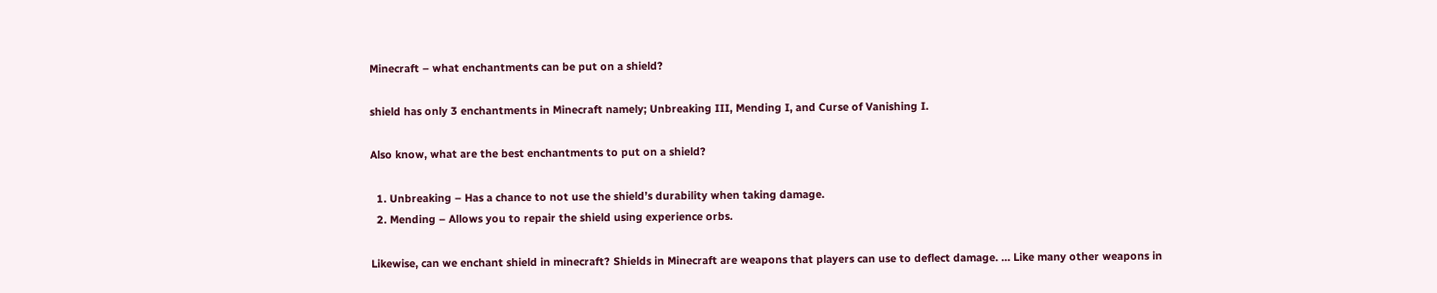Minecraft – what enchantments can be put on a shield?

shield has only 3 enchantments in Minecraft namely; Unbreaking III, Mending I, and Curse of Vanishing I.

Also know, what are the best enchantments to put on a shield?

  1. Unbreaking – Has a chance to not use the shield’s durability when taking damage.
  2. Mending – Allows you to repair the shield using experience orbs.

Likewise, can we enchant shield in minecraft? Shields in Minecraft are weapons that players can use to deflect damage. … Like many other weapons in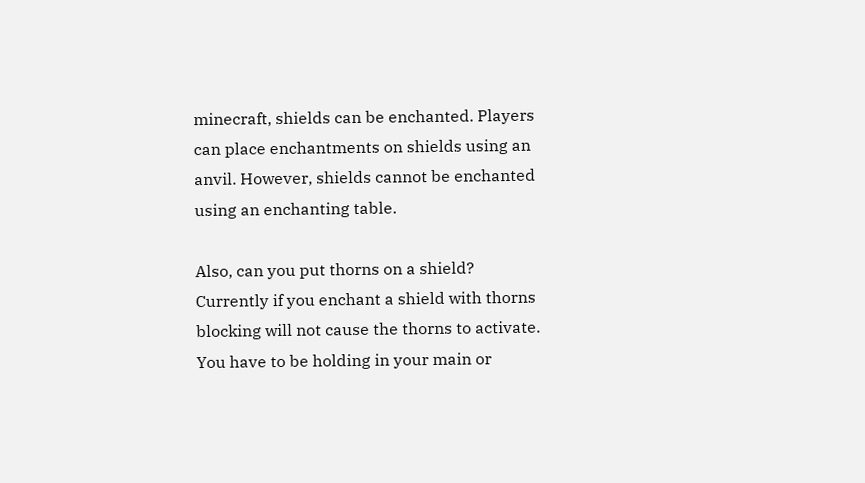minecraft, shields can be enchanted. Players can place enchantments on shields using an anvil. However, shields cannot be enchanted using an enchanting table.

Also, can you put thorns on a shield? Currently if you enchant a shield with thorns blocking will not cause the thorns to activate. You have to be holding in your main or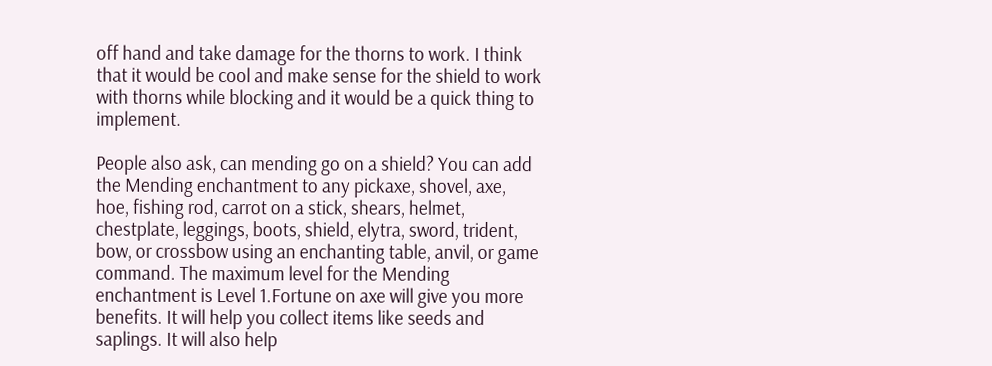off hand and take damage for the thorns to work. I think that it would be cool and make sense for the shield to work with thorns while blocking and it would be a quick thing to implement.

People also ask, can mending go on a shield? You can add the Mending enchantment to any pickaxe, shovel, axe, hoe, fishing rod, carrot on a stick, shears, helmet, chestplate, leggings, boots, shield, elytra, sword, trident, bow, or crossbow using an enchanting table, anvil, or game command. The maximum level for the Mending enchantment is Level 1.Fortune on axe will give you more benefits. It will help you collect items like seeds and saplings. It will also help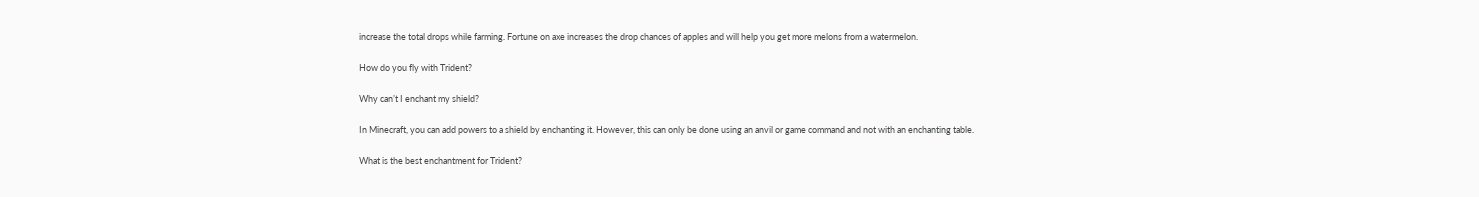increase the total drops while farming. Fortune on axe increases the drop chances of apples and will help you get more melons from a watermelon.

How do you fly with Trident?

Why can’t I enchant my shield?

In Minecraft, you can add powers to a shield by enchanting it. However, this can only be done using an anvil or game command and not with an enchanting table.

What is the best enchantment for Trident?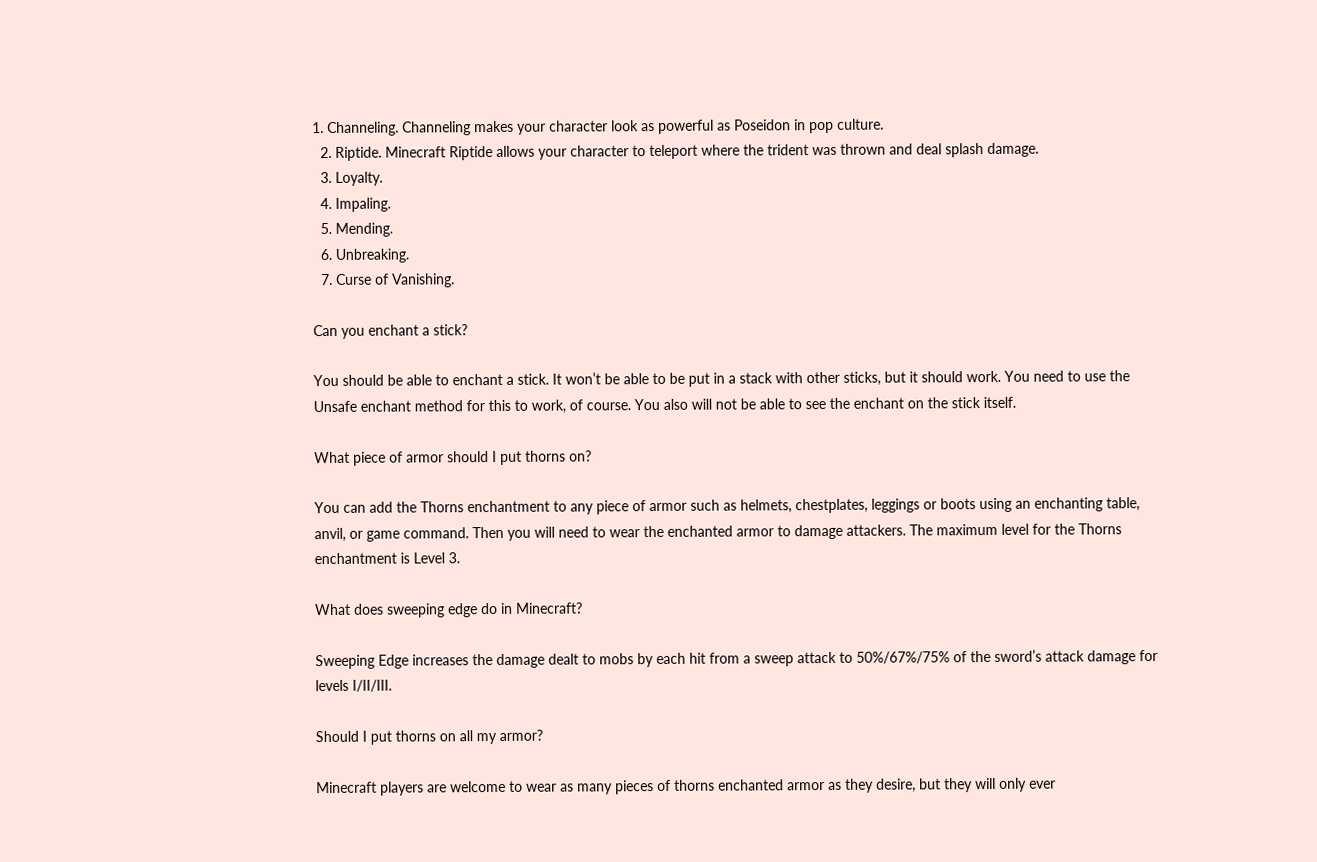1. Channeling. Channeling makes your character look as powerful as Poseidon in pop culture.
  2. Riptide. Minecraft Riptide allows your character to teleport where the trident was thrown and deal splash damage.
  3. Loyalty.
  4. Impaling.
  5. Mending.
  6. Unbreaking.
  7. Curse of Vanishing.

Can you enchant a stick?

You should be able to enchant a stick. It won’t be able to be put in a stack with other sticks, but it should work. You need to use the Unsafe enchant method for this to work, of course. You also will not be able to see the enchant on the stick itself.

What piece of armor should I put thorns on?

You can add the Thorns enchantment to any piece of armor such as helmets, chestplates, leggings or boots using an enchanting table, anvil, or game command. Then you will need to wear the enchanted armor to damage attackers. The maximum level for the Thorns enchantment is Level 3.

What does sweeping edge do in Minecraft?

Sweeping Edge increases the damage dealt to mobs by each hit from a sweep attack to 50%/67%/75% of the sword’s attack damage for levels I/II/III.

Should I put thorns on all my armor?

Minecraft players are welcome to wear as many pieces of thorns enchanted armor as they desire, but they will only ever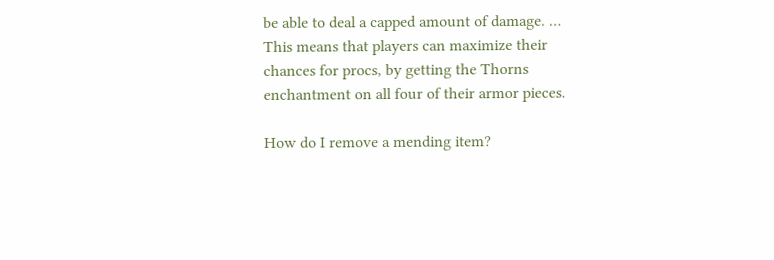be able to deal a capped amount of damage. … This means that players can maximize their chances for procs, by getting the Thorns enchantment on all four of their armor pieces.

How do I remove a mending item?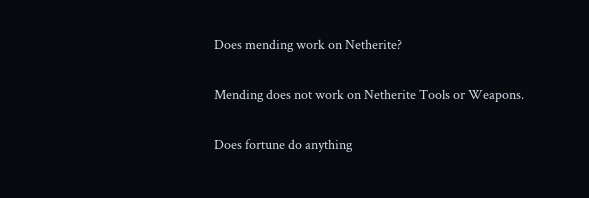Does mending work on Netherite?

Mending does not work on Netherite Tools or Weapons.

Does fortune do anything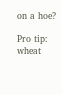on a hoe?

Pro tip: wheat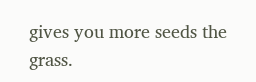gives you more seeds the grass.